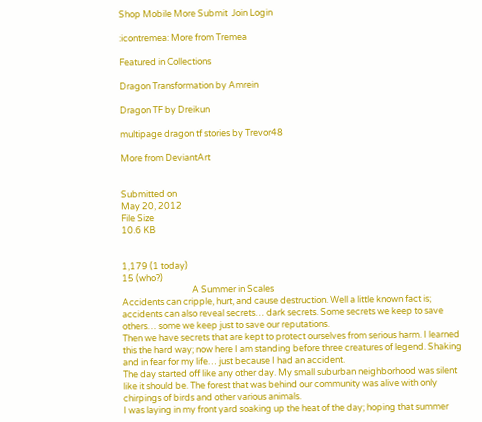Shop Mobile More Submit  Join Login

:icontremea: More from Tremea

Featured in Collections

Dragon Transformation by Amrein

Dragon TF by Dreikun

multipage dragon tf stories by Trevor48

More from DeviantArt


Submitted on
May 20, 2012
File Size
10.6 KB


1,179 (1 today)
15 (who?)
                                   A Summer in Scales
Accidents can cripple, hurt, and cause destruction. Well a little known fact is; accidents can also reveal secrets… dark secrets. Some secrets we keep to save others… some we keep just to save our reputations.
Then we have secrets that are kept to protect ourselves from serious harm. I learned this the hard way; now here I am standing before three creatures of legend. Shaking and in fear for my life… just because I had an accident.
The day started off like any other day. My small suburban neighborhood was silent like it should be. The forest that was behind our community was alive with only chirpings of birds and other various animals.
I was laying in my front yard soaking up the heat of the day; hoping that summer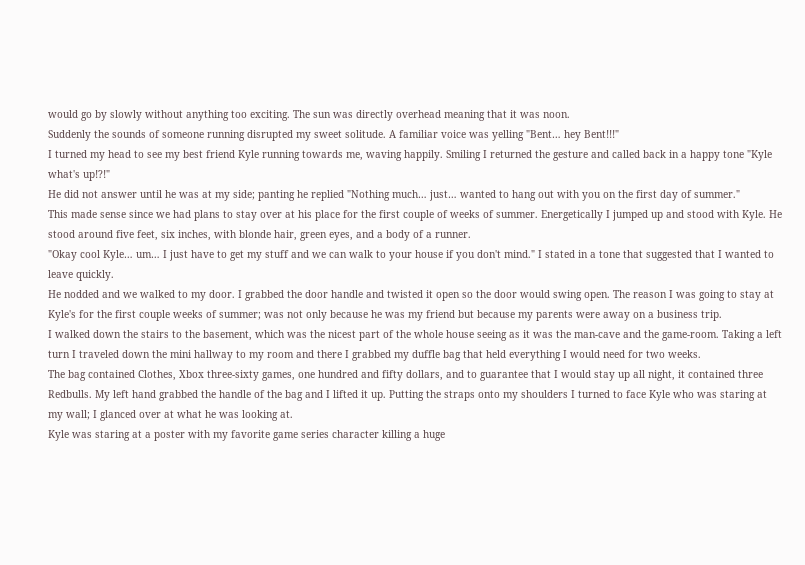would go by slowly without anything too exciting. The sun was directly overhead meaning that it was noon.
Suddenly the sounds of someone running disrupted my sweet solitude. A familiar voice was yelling "Bent… hey Bent!!!"
I turned my head to see my best friend Kyle running towards me, waving happily. Smiling I returned the gesture and called back in a happy tone "Kyle what's up!?!"
He did not answer until he was at my side; panting he replied "Nothing much… just… wanted to hang out with you on the first day of summer."
This made sense since we had plans to stay over at his place for the first couple of weeks of summer. Energetically I jumped up and stood with Kyle. He stood around five feet, six inches, with blonde hair, green eyes, and a body of a runner.
"Okay cool Kyle… um… I just have to get my stuff and we can walk to your house if you don't mind." I stated in a tone that suggested that I wanted to leave quickly.
He nodded and we walked to my door. I grabbed the door handle and twisted it open so the door would swing open. The reason I was going to stay at Kyle's for the first couple weeks of summer; was not only because he was my friend but because my parents were away on a business trip.
I walked down the stairs to the basement, which was the nicest part of the whole house seeing as it was the man-cave and the game-room. Taking a left turn I traveled down the mini hallway to my room and there I grabbed my duffle bag that held everything I would need for two weeks.
The bag contained Clothes, Xbox three-sixty games, one hundred and fifty dollars, and to guarantee that I would stay up all night, it contained three Redbulls. My left hand grabbed the handle of the bag and I lifted it up. Putting the straps onto my shoulders I turned to face Kyle who was staring at my wall; I glanced over at what he was looking at.
Kyle was staring at a poster with my favorite game series character killing a huge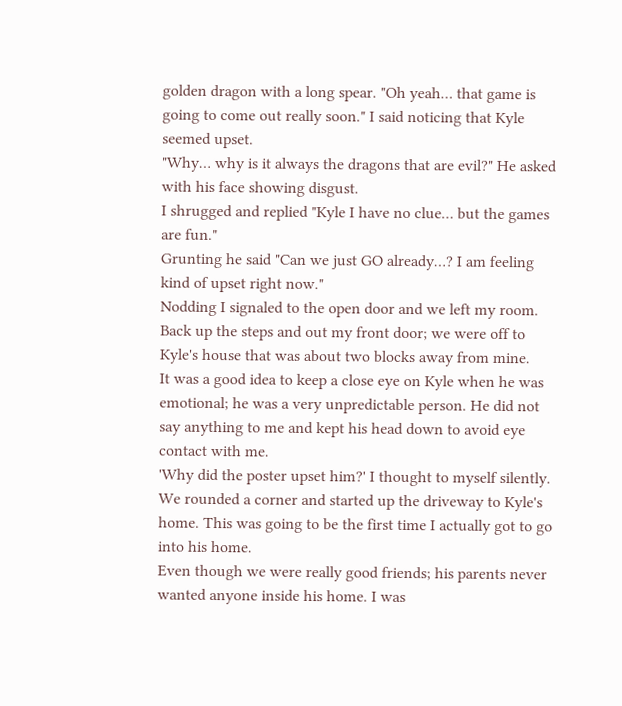golden dragon with a long spear. "Oh yeah… that game is going to come out really soon." I said noticing that Kyle seemed upset.
"Why… why is it always the dragons that are evil?" He asked with his face showing disgust.
I shrugged and replied "Kyle I have no clue… but the games are fun."
Grunting he said "Can we just GO already…? I am feeling kind of upset right now."
Nodding I signaled to the open door and we left my room. Back up the steps and out my front door; we were off to Kyle's house that was about two blocks away from mine.
It was a good idea to keep a close eye on Kyle when he was emotional; he was a very unpredictable person. He did not say anything to me and kept his head down to avoid eye contact with me.
'Why did the poster upset him?' I thought to myself silently. We rounded a corner and started up the driveway to Kyle's home. This was going to be the first time I actually got to go into his home.
Even though we were really good friends; his parents never wanted anyone inside his home. I was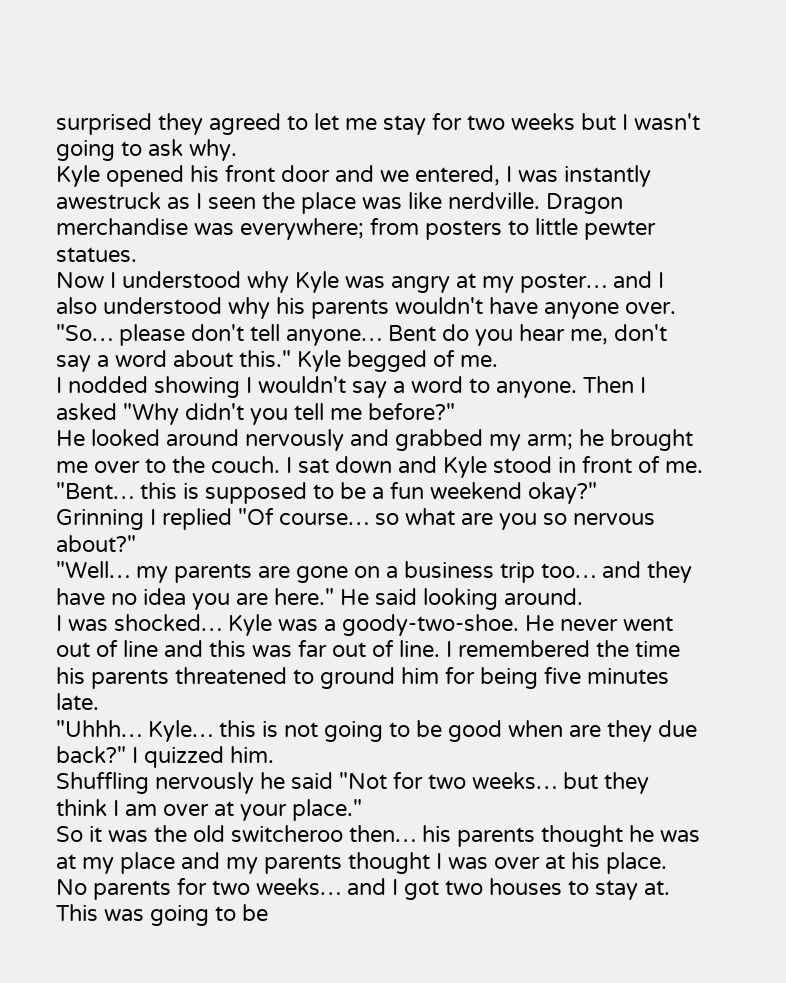surprised they agreed to let me stay for two weeks but I wasn't going to ask why.
Kyle opened his front door and we entered, I was instantly awestruck as I seen the place was like nerdville. Dragon merchandise was everywhere; from posters to little pewter statues.
Now I understood why Kyle was angry at my poster… and I also understood why his parents wouldn't have anyone over. "So… please don't tell anyone… Bent do you hear me, don't say a word about this." Kyle begged of me.
I nodded showing I wouldn't say a word to anyone. Then I asked "Why didn't you tell me before?"
He looked around nervously and grabbed my arm; he brought me over to the couch. I sat down and Kyle stood in front of me. "Bent… this is supposed to be a fun weekend okay?"
Grinning I replied "Of course… so what are you so nervous about?"
"Well… my parents are gone on a business trip too… and they have no idea you are here." He said looking around.
I was shocked… Kyle was a goody-two-shoe. He never went out of line and this was far out of line. I remembered the time his parents threatened to ground him for being five minutes late.
"Uhhh… Kyle… this is not going to be good when are they due back?" I quizzed him.
Shuffling nervously he said "Not for two weeks… but they think I am over at your place."
So it was the old switcheroo then… his parents thought he was at my place and my parents thought I was over at his place. No parents for two weeks… and I got two houses to stay at. This was going to be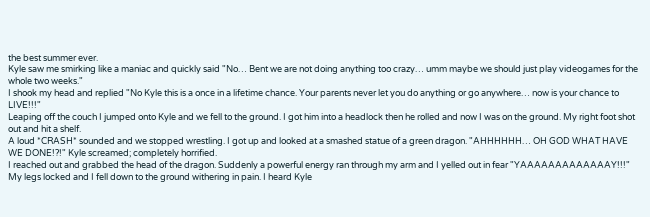the best summer ever.
Kyle saw me smirking like a maniac and quickly said "No… Bent we are not doing anything too crazy… umm maybe we should just play videogames for the whole two weeks."
I shook my head and replied "No Kyle this is a once in a lifetime chance. Your parents never let you do anything or go anywhere… now is your chance to LIVE!!!"
Leaping off the couch I jumped onto Kyle and we fell to the ground. I got him into a headlock then he rolled and now I was on the ground. My right foot shot out and hit a shelf.
A loud *CRASH* sounded and we stopped wrestling. I got up and looked at a smashed statue of a green dragon. "AHHHHHH… OH GOD WHAT HAVE WE DONE!?!" Kyle screamed; completely horrified.
I reached out and grabbed the head of the dragon. Suddenly a powerful energy ran through my arm and I yelled out in fear "YAAAAAAAAAAAAAY!!!"
My legs locked and I fell down to the ground withering in pain. I heard Kyle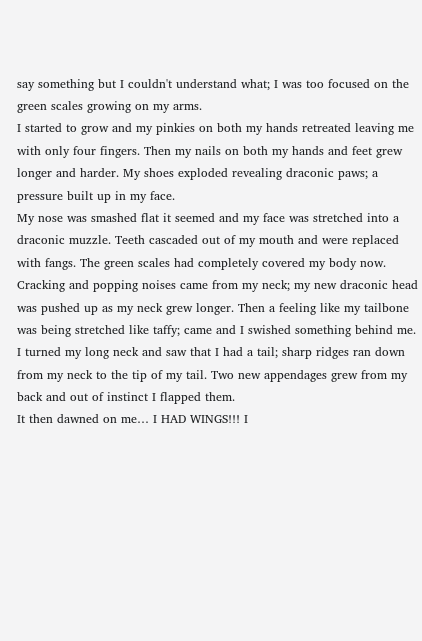say something but I couldn't understand what; I was too focused on the green scales growing on my arms.
I started to grow and my pinkies on both my hands retreated leaving me with only four fingers. Then my nails on both my hands and feet grew longer and harder. My shoes exploded revealing draconic paws; a pressure built up in my face.
My nose was smashed flat it seemed and my face was stretched into a draconic muzzle. Teeth cascaded out of my mouth and were replaced with fangs. The green scales had completely covered my body now.
Cracking and popping noises came from my neck; my new draconic head was pushed up as my neck grew longer. Then a feeling like my tailbone was being stretched like taffy; came and I swished something behind me.
I turned my long neck and saw that I had a tail; sharp ridges ran down from my neck to the tip of my tail. Two new appendages grew from my back and out of instinct I flapped them.
It then dawned on me… I HAD WINGS!!! I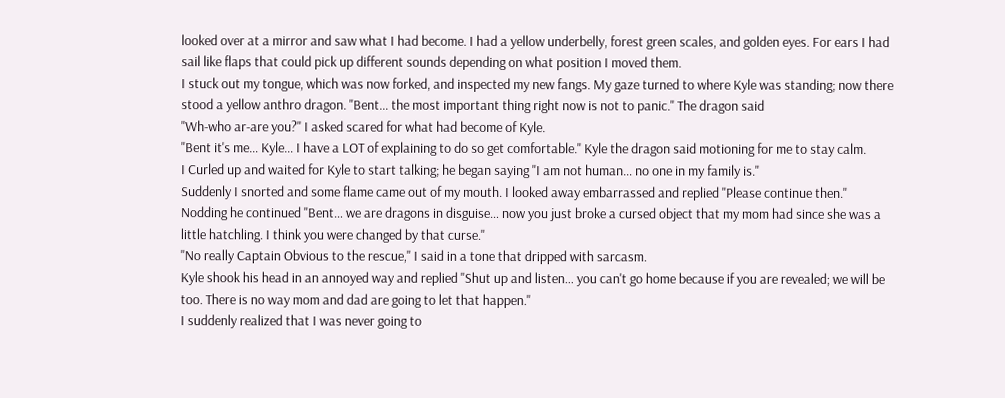looked over at a mirror and saw what I had become. I had a yellow underbelly, forest green scales, and golden eyes. For ears I had sail like flaps that could pick up different sounds depending on what position I moved them.
I stuck out my tongue, which was now forked, and inspected my new fangs. My gaze turned to where Kyle was standing; now there stood a yellow anthro dragon. "Bent… the most important thing right now is not to panic." The dragon said
"Wh-who ar-are you?" I asked scared for what had become of Kyle.
"Bent it's me… Kyle… I have a LOT of explaining to do so get comfortable." Kyle the dragon said motioning for me to stay calm.
I Curled up and waited for Kyle to start talking; he began saying "I am not human… no one in my family is."
Suddenly I snorted and some flame came out of my mouth. I looked away embarrassed and replied "Please continue then."
Nodding he continued "Bent… we are dragons in disguise… now you just broke a cursed object that my mom had since she was a little hatchling. I think you were changed by that curse."
"No really Captain Obvious to the rescue," I said in a tone that dripped with sarcasm.
Kyle shook his head in an annoyed way and replied "Shut up and listen… you can't go home because if you are revealed; we will be too. There is no way mom and dad are going to let that happen."
I suddenly realized that I was never going to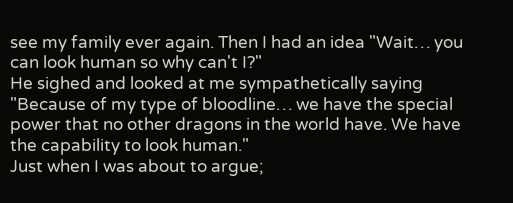see my family ever again. Then I had an idea "Wait… you can look human so why can't I?"
He sighed and looked at me sympathetically saying "Because of my type of bloodline… we have the special power that no other dragons in the world have. We have the capability to look human."
Just when I was about to argue;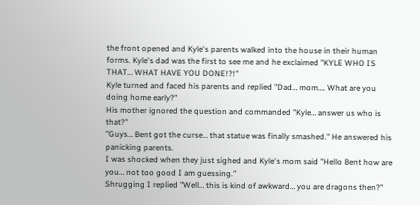the front opened and Kyle's parents walked into the house in their human forms. Kyle's dad was the first to see me and he exclaimed "KYLE WHO IS THAT… WHAT HAVE YOU DONE!?!"
Kyle turned and faced his parents and replied "Dad… mom…. What are you doing home early?"
His mother ignored the question and commanded "Kyle… answer us who is that?"
"Guys… Bent got the curse… that statue was finally smashed." He answered his panicking parents.
I was shocked when they just sighed and Kyle's mom said "Hello Bent how are you… not too good I am guessing."
Shrugging I replied "Well… this is kind of awkward… you are dragons then?"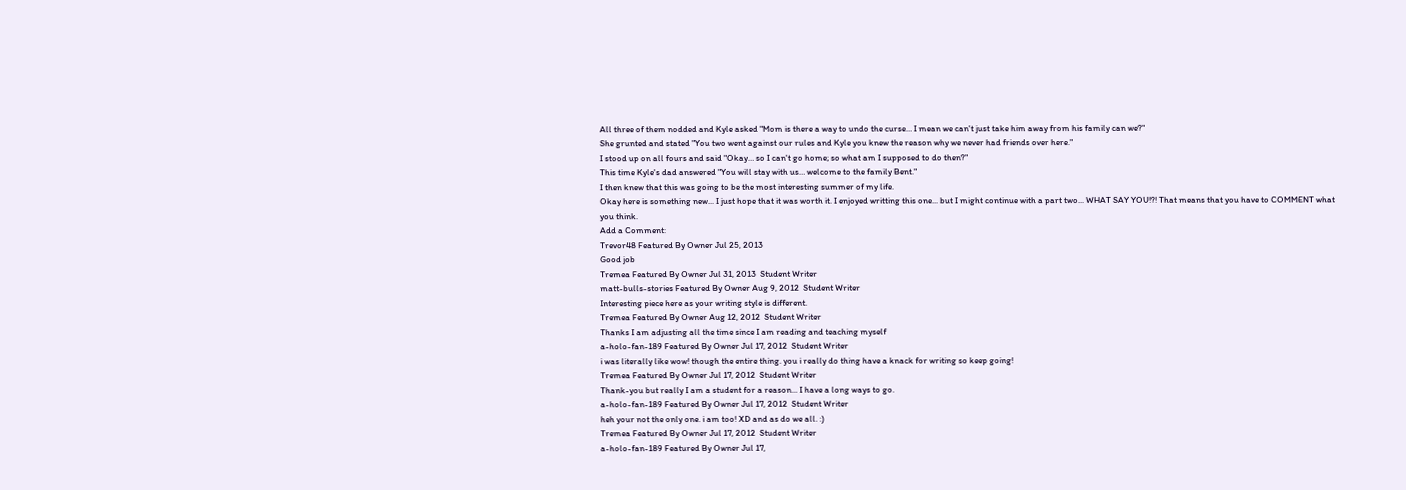All three of them nodded and Kyle asked "Mom is there a way to undo the curse… I mean we can't just take him away from his family can we?"
She grunted and stated "You two went against our rules and Kyle you knew the reason why we never had friends over here."
I stood up on all fours and said "Okay… so I can't go home; so what am I supposed to do then?"
This time Kyle's dad answered "You will stay with us… welcome to the family Bent."
I then knew that this was going to be the most interesting summer of my life.
Okay here is something new... I just hope that it was worth it. I enjoyed writting this one... but I might continue with a part two... WHAT SAY YOU!?! That means that you have to COMMENT what you think.
Add a Comment:
Trevor48 Featured By Owner Jul 25, 2013
Good job
Tremea Featured By Owner Jul 31, 2013  Student Writer
matt-bulls-stories Featured By Owner Aug 9, 2012  Student Writer
Interesting piece here as your writing style is different.
Tremea Featured By Owner Aug 12, 2012  Student Writer
Thanks I am adjusting all the time since I am reading and teaching myself
a-holo-fan-189 Featured By Owner Jul 17, 2012  Student Writer
i was literally like wow! though the entire thing. you i really do thing have a knack for writing so keep going!
Tremea Featured By Owner Jul 17, 2012  Student Writer
Thank-you but really I am a student for a reason... I have a long ways to go.
a-holo-fan-189 Featured By Owner Jul 17, 2012  Student Writer
heh your not the only one. i am too! XD and as do we all. :)
Tremea Featured By Owner Jul 17, 2012  Student Writer
a-holo-fan-189 Featured By Owner Jul 17,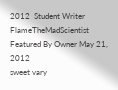2012  Student Writer
FlameTheMadScientist Featured By Owner May 21, 2012
sweet vary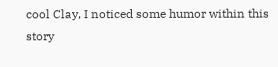cool Clay, I noticed some humor within this story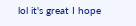lol it's great I hope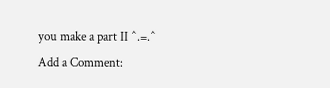you make a part II ^.=.^
Add a Comment: